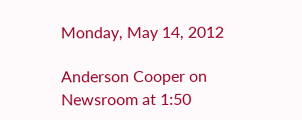Monday, May 14, 2012

Anderson Cooper on Newsroom at 1:50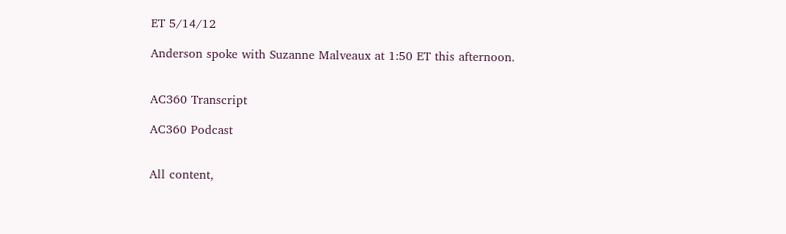ET 5/14/12

Anderson spoke with Suzanne Malveaux at 1:50 ET this afternoon.


AC360 Transcript

AC360 Podcast


All content,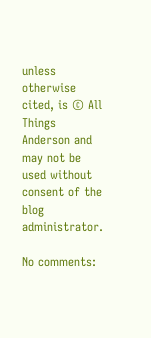unless otherwise cited, is © All Things Anderson and may not be used without consent of the blog administrator.

No comments: